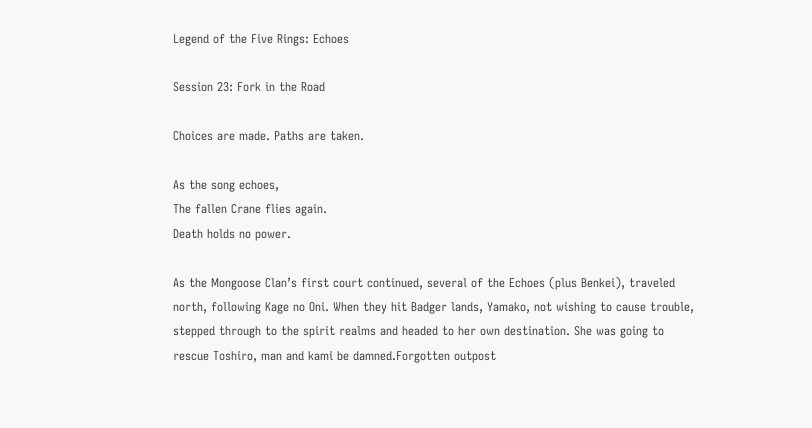Legend of the Five Rings: Echoes

Session 23: Fork in the Road

Choices are made. Paths are taken.

As the song echoes,
The fallen Crane flies again.
Death holds no power.

As the Mongoose Clan’s first court continued, several of the Echoes (plus Benkei), traveled north, following Kage no Oni. When they hit Badger lands, Yamako, not wishing to cause trouble, stepped through to the spirit realms and headed to her own destination. She was going to rescue Toshiro, man and kami be damned.Forgotten outpost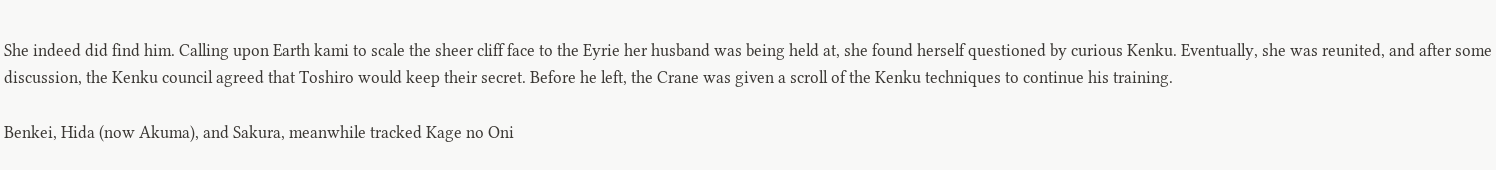She indeed did find him. Calling upon Earth kami to scale the sheer cliff face to the Eyrie her husband was being held at, she found herself questioned by curious Kenku. Eventually, she was reunited, and after some discussion, the Kenku council agreed that Toshiro would keep their secret. Before he left, the Crane was given a scroll of the Kenku techniques to continue his training.

Benkei, Hida (now Akuma), and Sakura, meanwhile tracked Kage no Oni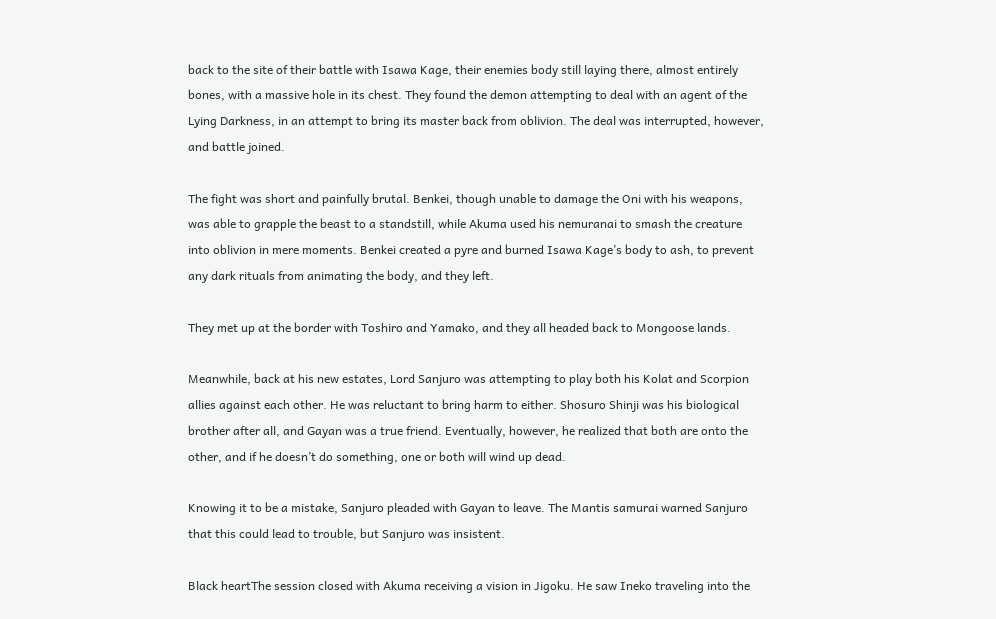back to the site of their battle with Isawa Kage, their enemies body still laying there, almost entirely bones, with a massive hole in its chest. They found the demon attempting to deal with an agent of the Lying Darkness, in an attempt to bring its master back from oblivion. The deal was interrupted, however, and battle joined.

The fight was short and painfully brutal. Benkei, though unable to damage the Oni with his weapons, was able to grapple the beast to a standstill, while Akuma used his nemuranai to smash the creature into oblivion in mere moments. Benkei created a pyre and burned Isawa Kage’s body to ash, to prevent any dark rituals from animating the body, and they left.

They met up at the border with Toshiro and Yamako, and they all headed back to Mongoose lands.

Meanwhile, back at his new estates, Lord Sanjuro was attempting to play both his Kolat and Scorpion allies against each other. He was reluctant to bring harm to either. Shosuro Shinji was his biological brother after all, and Gayan was a true friend. Eventually, however, he realized that both are onto the other, and if he doesn’t do something, one or both will wind up dead.

Knowing it to be a mistake, Sanjuro pleaded with Gayan to leave. The Mantis samurai warned Sanjuro that this could lead to trouble, but Sanjuro was insistent.

Black heartThe session closed with Akuma receiving a vision in Jigoku. He saw Ineko traveling into the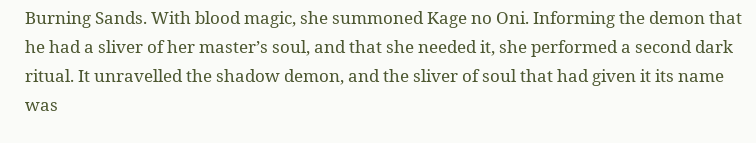Burning Sands. With blood magic, she summoned Kage no Oni. Informing the demon that he had a sliver of her master’s soul, and that she needed it, she performed a second dark ritual. It unravelled the shadow demon, and the sliver of soul that had given it its name was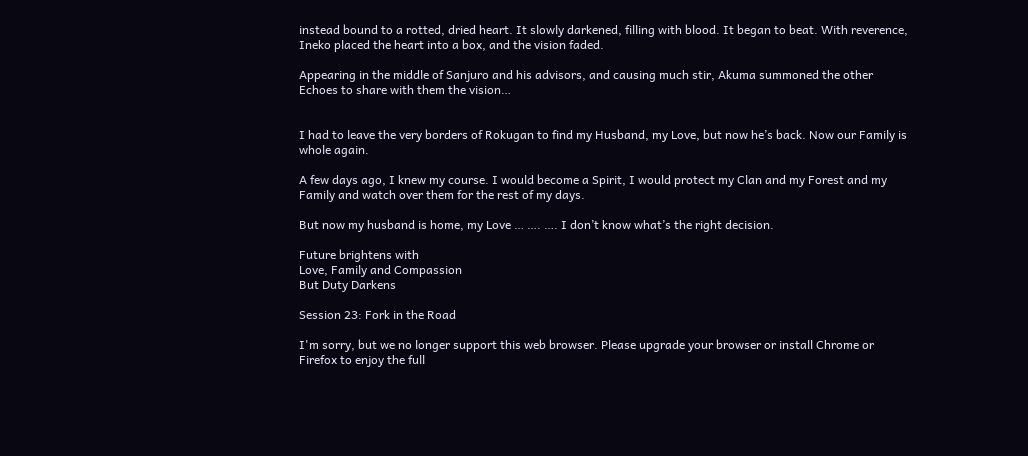instead bound to a rotted, dried heart. It slowly darkened, filling with blood. It began to beat. With reverence, Ineko placed the heart into a box, and the vision faded.

Appearing in the middle of Sanjuro and his advisors, and causing much stir, Akuma summoned the other Echoes to share with them the vision…


I had to leave the very borders of Rokugan to find my Husband, my Love, but now he’s back. Now our Family is whole again.

A few days ago, I knew my course. I would become a Spirit, I would protect my Clan and my Forest and my Family and watch over them for the rest of my days.

But now my husband is home, my Love … …. …. I don’t know what’s the right decision.

Future brightens with
Love, Family and Compassion
But Duty Darkens

Session 23: Fork in the Road

I'm sorry, but we no longer support this web browser. Please upgrade your browser or install Chrome or Firefox to enjoy the full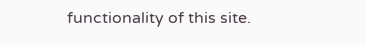functionality of this site.